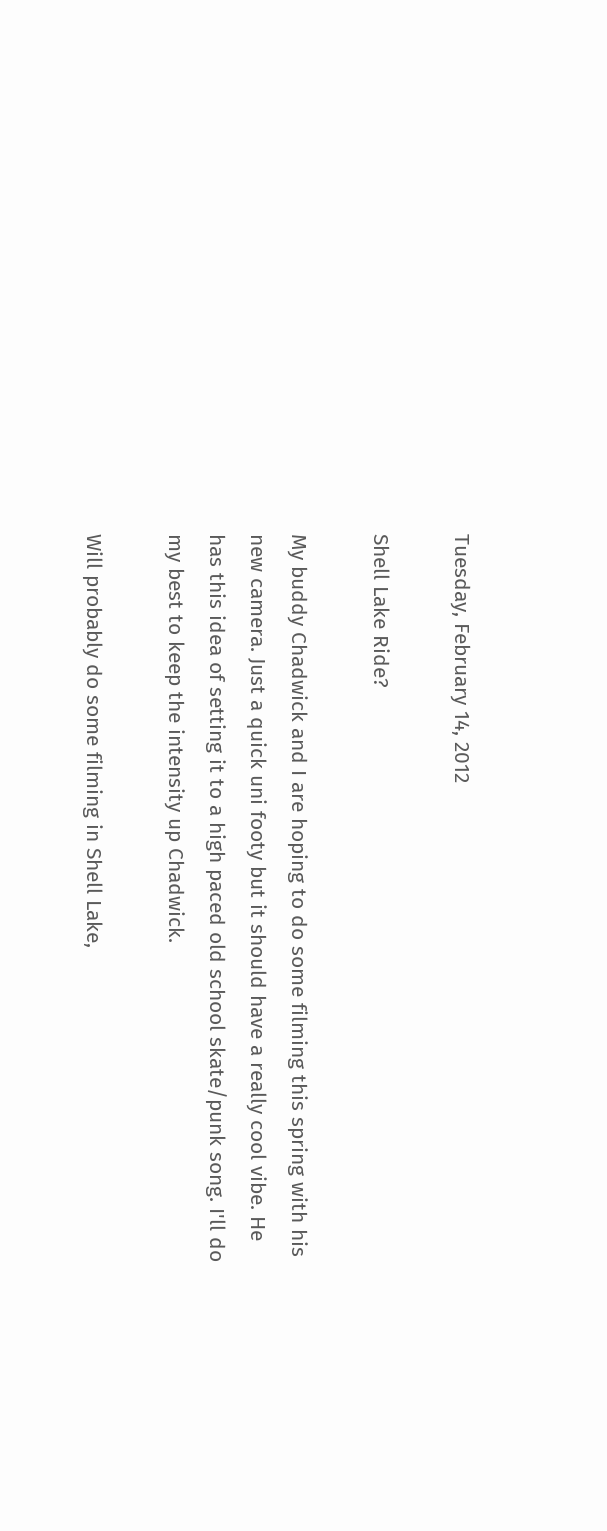Tuesday, February 14, 2012

Shell Lake Ride?

My buddy Chadwick and I are hoping to do some filming this spring with his new camera. Just a quick uni footy but it should have a really cool vibe. He has this idea of setting it to a high paced old school skate/punk song. I'll do my best to keep the intensity up Chadwick.

Will probably do some filming in Shell Lake,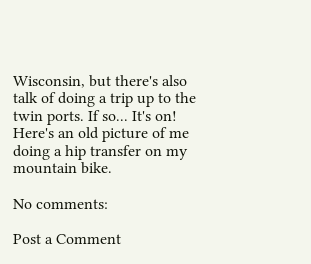Wisconsin, but there's also talk of doing a trip up to the twin ports. If so... It's on! Here's an old picture of me doing a hip transfer on my mountain bike.

No comments:

Post a Comment